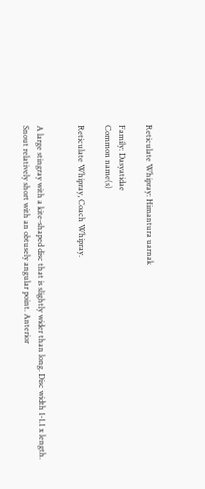Reticulate Whipray: Himantura uarnak

Family: Dasyatidae
Common name(s)

Reticulate Whipray, Coach Whipray.


A large stingray with a kite-shaped disc that is slightly wider than long. Disc width 1-1.1 x length. Snout relatively short with an obtusely angular point. Anterior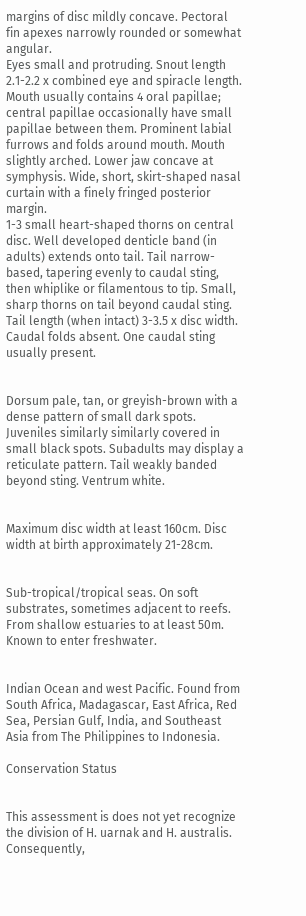margins of disc mildly concave. Pectoral fin apexes narrowly rounded or somewhat angular.
Eyes small and protruding. Snout length 2.1-2.2 x combined eye and spiracle length.
Mouth usually contains 4 oral papillae; central papillae occasionally have small papillae between them. Prominent labial furrows and folds around mouth. Mouth slightly arched. Lower jaw concave at symphysis. Wide, short, skirt-shaped nasal curtain with a finely fringed posterior margin.
1-3 small heart-shaped thorns on central disc. Well developed denticle band (in adults) extends onto tail. Tail narrow-based, tapering evenly to caudal sting, then whiplike or filamentous to tip. Small, sharp thorns on tail beyond caudal sting. Tail length (when intact) 3-3.5 x disc width. Caudal folds absent. One caudal sting usually present.


Dorsum pale, tan, or greyish-brown with a dense pattern of small dark spots. Juveniles similarly similarly covered in small black spots. Subadults may display a reticulate pattern. Tail weakly banded beyond sting. Ventrum white.


Maximum disc width at least 160cm. Disc width at birth approximately 21-28cm.


Sub-tropical/tropical seas. On soft substrates, sometimes adjacent to reefs. From shallow estuaries to at least 50m. Known to enter freshwater.


Indian Ocean and west Pacific. Found from South Africa, Madagascar, East Africa, Red Sea, Persian Gulf, India, and Southeast Asia from The Philippines to Indonesia.

Conservation Status


This assessment is does not yet recognize the division of H. uarnak and H. australis. Consequently,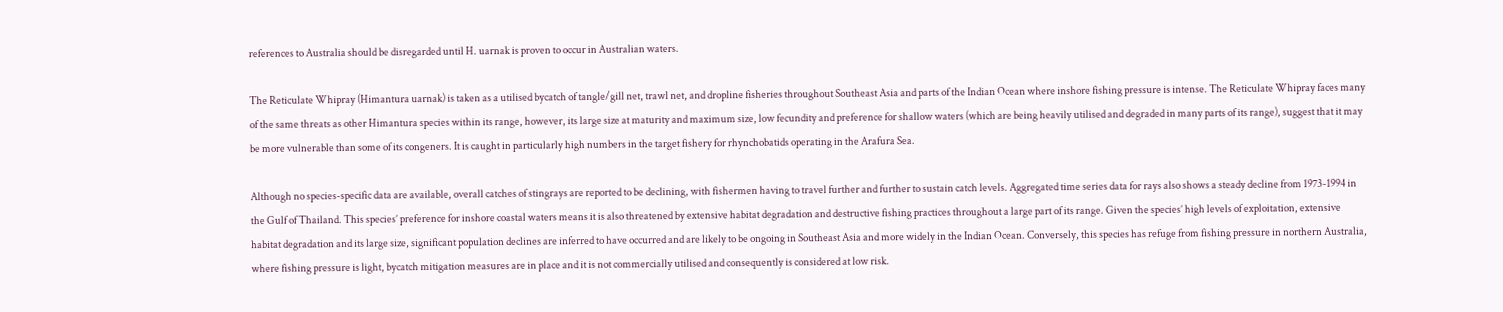references to Australia should be disregarded until H. uarnak is proven to occur in Australian waters.

The Reticulate Whipray (Himantura uarnak) is taken as a utilised bycatch of tangle/gill net, trawl net, and dropline fisheries throughout Southeast Asia and parts of the Indian Ocean where inshore fishing pressure is intense. The Reticulate Whipray faces many of the same threats as other Himantura species within its range, however, its large size at maturity and maximum size, low fecundity and preference for shallow waters (which are being heavily utilised and degraded in many parts of its range), suggest that it may be more vulnerable than some of its congeners. It is caught in particularly high numbers in the target fishery for rhynchobatids operating in the Arafura Sea.

Although no species-specific data are available, overall catches of stingrays are reported to be declining, with fishermen having to travel further and further to sustain catch levels. Aggregated time series data for rays also shows a steady decline from 1973-1994 in the Gulf of Thailand. This species’ preference for inshore coastal waters means it is also threatened by extensive habitat degradation and destructive fishing practices throughout a large part of its range. Given the species’ high levels of exploitation, extensive habitat degradation and its large size, significant population declines are inferred to have occurred and are likely to be ongoing in Southeast Asia and more widely in the Indian Ocean. Conversely, this species has refuge from fishing pressure in northern Australia, where fishing pressure is light, bycatch mitigation measures are in place and it is not commercially utilised and consequently is considered at low risk.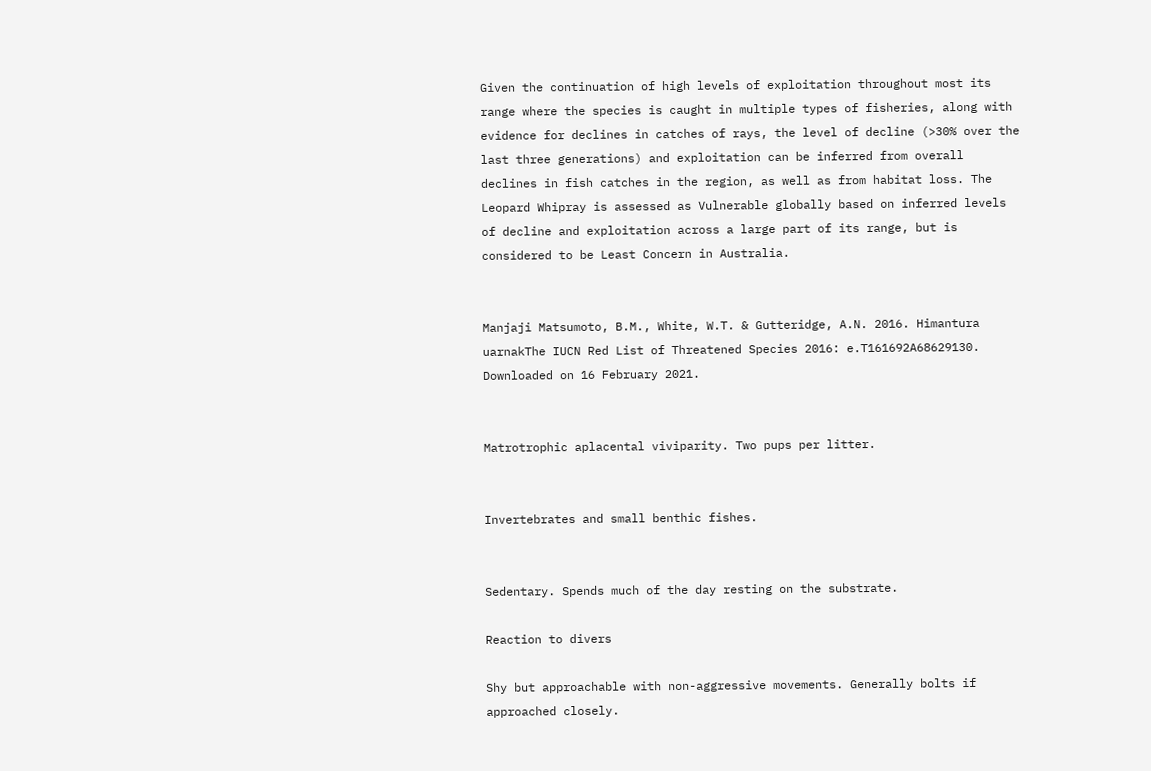Given the continuation of high levels of exploitation throughout most its range where the species is caught in multiple types of fisheries, along with evidence for declines in catches of rays, the level of decline (>30% over the last three generations) and exploitation can be inferred from overall declines in fish catches in the region, as well as from habitat loss. The Leopard Whipray is assessed as Vulnerable globally based on inferred levels of decline and exploitation across a large part of its range, but is considered to be Least Concern in Australia.


Manjaji Matsumoto, B.M., White, W.T. & Gutteridge, A.N. 2016. Himantura uarnakThe IUCN Red List of Threatened Species 2016: e.T161692A68629130. Downloaded on 16 February 2021.


Matrotrophic aplacental viviparity. Two pups per litter.


Invertebrates and small benthic fishes.


Sedentary. Spends much of the day resting on the substrate.

Reaction to divers

Shy but approachable with non-aggressive movements. Generally bolts if approached closely.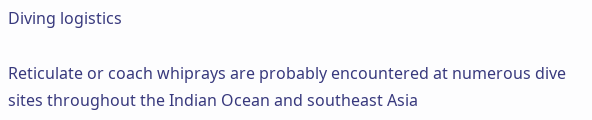Diving logistics

Reticulate or coach whiprays are probably encountered at numerous dive sites throughout the Indian Ocean and southeast Asia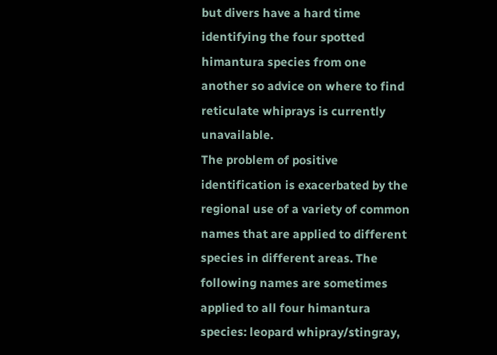but divers have a hard time identifying the four spotted himantura species from one another so advice on where to find reticulate whiprays is currently unavailable.
The problem of positive identification is exacerbated by the regional use of a variety of common names that are applied to different species in different areas. The following names are sometimes applied to all four himantura species: leopard whipray/stingray,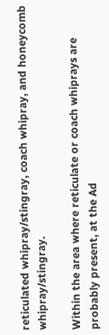reticulated whipray/stingray, coach whipray, and honeycomb whipray/stingray.

Within the area where reticulate or coach whiprays are probably present, at the Ad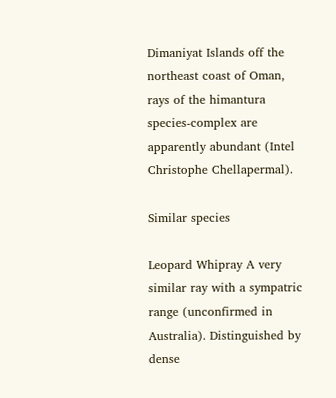Dimaniyat Islands off the northeast coast of Oman, rays of the himantura species-complex are apparently abundant (Intel Christophe Chellapermal).

Similar species

Leopard Whipray A very similar ray with a sympatric range (unconfirmed in Australia). Distinguished by dense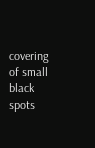covering of small black spots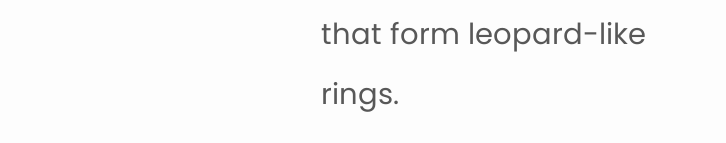that form leopard-like rings.